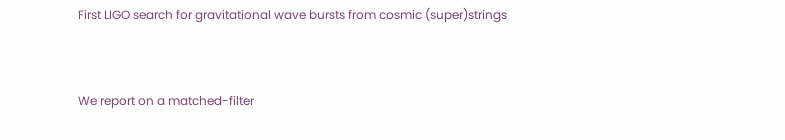First LIGO search for gravitational wave bursts from cosmic (super)strings


We report on a matched-filter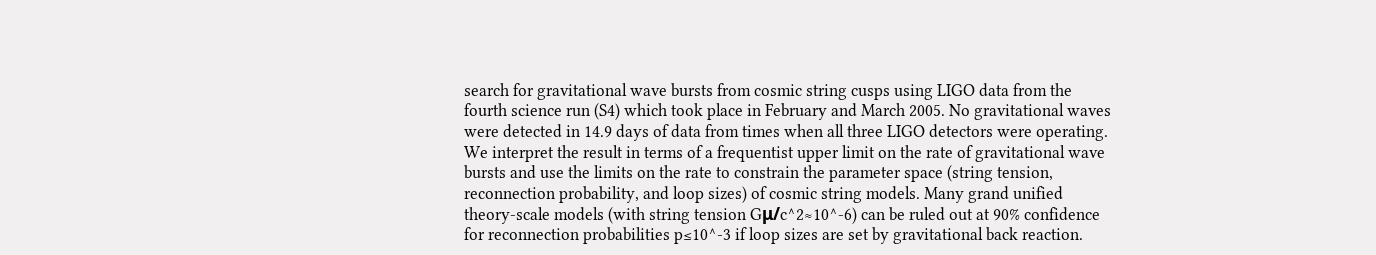search for gravitational wave bursts from cosmic string cusps using LIGO data from the fourth science run (S4) which took place in February and March 2005. No gravitational waves were detected in 14.9 days of data from times when all three LIGO detectors were operating. We interpret the result in terms of a frequentist upper limit on the rate of gravitational wave bursts and use the limits on the rate to constrain the parameter space (string tension, reconnection probability, and loop sizes) of cosmic string models. Many grand unified theory-scale models (with string tension Gμ/c^2≈10^-6) can be ruled out at 90% confidence for reconnection probabilities p≤10^-3 if loop sizes are set by gravitational back reaction.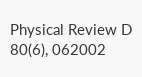Physical Review D 80(6), 062002